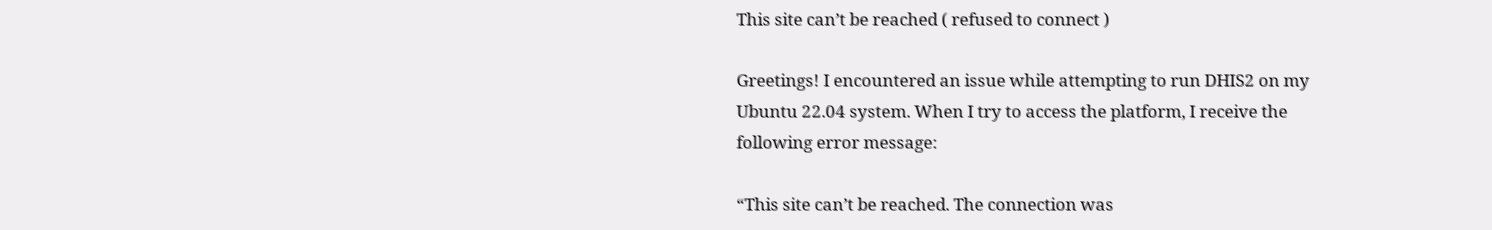This site can’t be reached ( refused to connect )

Greetings! I encountered an issue while attempting to run DHIS2 on my Ubuntu 22.04 system. When I try to access the platform, I receive the following error message:

“This site can’t be reached. The connection was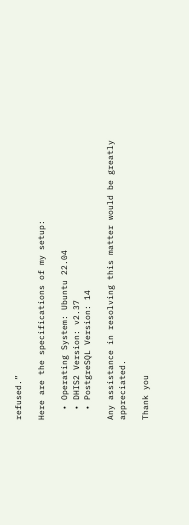refused.”

Here are the specifications of my setup:

  • Operating System: Ubuntu 22.04
  • DHIS2 Version: v2.37
  • PostgreSQL Version: 14

Any assistance in resolving this matter would be greatly appreciated.

Thank you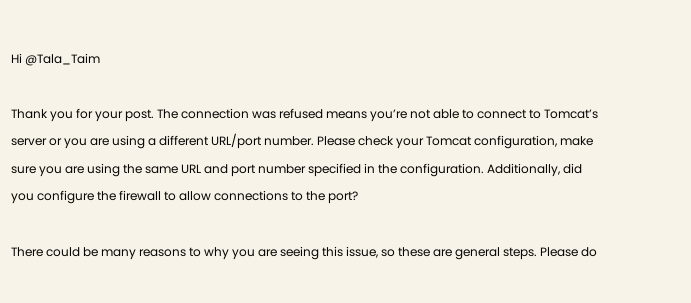Hi @Tala_Taim

Thank you for your post. The connection was refused means you’re not able to connect to Tomcat’s server or you are using a different URL/port number. Please check your Tomcat configuration, make sure you are using the same URL and port number specified in the configuration. Additionally, did you configure the firewall to allow connections to the port?

There could be many reasons to why you are seeing this issue, so these are general steps. Please do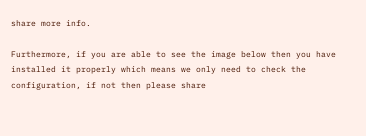share more info.

Furthermore, if you are able to see the image below then you have installed it properly which means we only need to check the configuration, if not then please share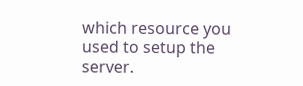which resource you used to setup the server.